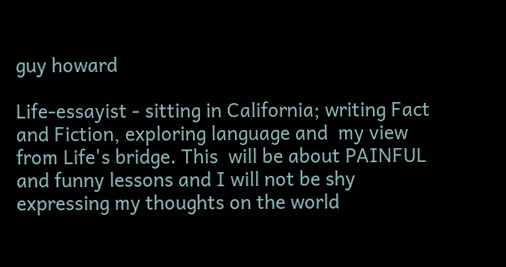guy howard

Life-essayist - sitting in California; writing Fact and Fiction, exploring language and  my view from Life's bridge. This  will be about PAINFUL and funny lessons and I will not be shy expressing my thoughts on the world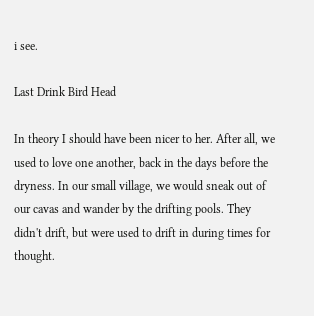i see.

Last Drink Bird Head

In theory I should have been nicer to her. After all, we used to love one another, back in the days before the dryness. In our small village, we would sneak out of our cavas and wander by the drifting pools. They didn't drift, but were used to drift in during times for thought.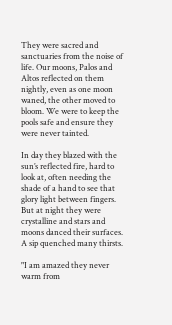They were sacred and sanctuaries from the noise of life. Our moons, Palos and Altos reflected on them nightly, even as one moon waned, the other moved to bloom. We were to keep the pools safe and ensure they were never tainted.

In day they blazed with the sun’s reflected fire, hard to look at, often needing the shade of a hand to see that glory light between fingers. But at night they were crystalline and stars and moons danced their surfaces. A sip quenched many thirsts.

"I am amazed they never warm from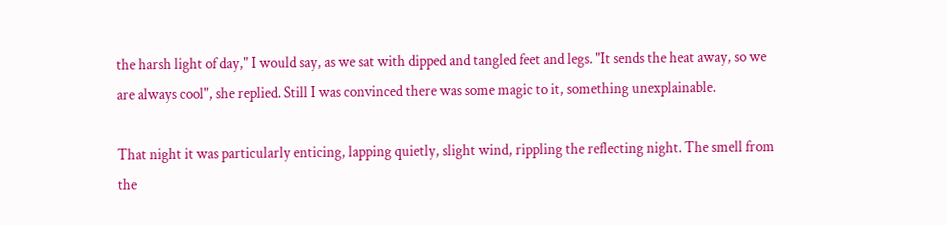the harsh light of day," I would say, as we sat with dipped and tangled feet and legs. "It sends the heat away, so we are always cool", she replied. Still I was convinced there was some magic to it, something unexplainable.

That night it was particularly enticing, lapping quietly, slight wind, rippling the reflecting night. The smell from the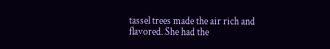tassel trees made the air rich and flavored. She had the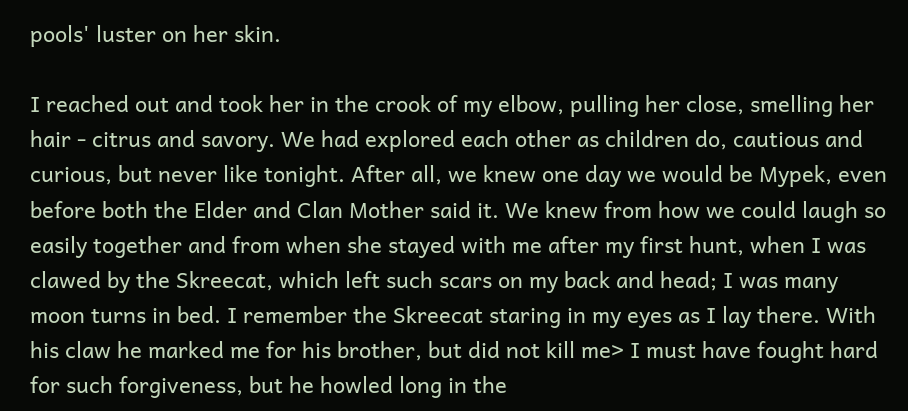pools' luster on her skin.

I reached out and took her in the crook of my elbow, pulling her close, smelling her hair - citrus and savory. We had explored each other as children do, cautious and curious, but never like tonight. After all, we knew one day we would be Mypek, even before both the Elder and Clan Mother said it. We knew from how we could laugh so easily together and from when she stayed with me after my first hunt, when I was clawed by the Skreecat, which left such scars on my back and head; I was many moon turns in bed. I remember the Skreecat staring in my eyes as I lay there. With his claw he marked me for his brother, but did not kill me> I must have fought hard for such forgiveness, but he howled long in the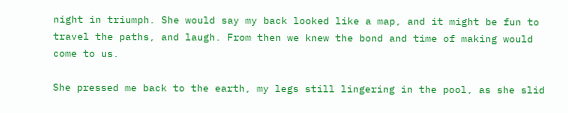night in triumph. She would say my back looked like a map, and it might be fun to travel the paths, and laugh. From then we knew the bond and time of making would come to us.

She pressed me back to the earth, my legs still lingering in the pool, as she slid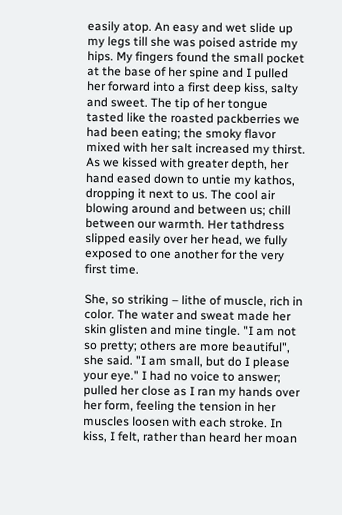easily atop. An easy and wet slide up my legs till she was poised astride my hips. My fingers found the small pocket at the base of her spine and I pulled her forward into a first deep kiss, salty and sweet. The tip of her tongue tasted like the roasted packberries we had been eating; the smoky flavor mixed with her salt increased my thirst. As we kissed with greater depth, her hand eased down to untie my kathos, dropping it next to us. The cool air blowing around and between us; chill between our warmth. Her tathdress slipped easily over her head, we fully exposed to one another for the very first time.

She, so striking – lithe of muscle, rich in color. The water and sweat made her skin glisten and mine tingle. "I am not so pretty; others are more beautiful", she said. "I am small, but do I please your eye." I had no voice to answer; pulled her close as I ran my hands over her form, feeling the tension in her muscles loosen with each stroke. In kiss, I felt, rather than heard her moan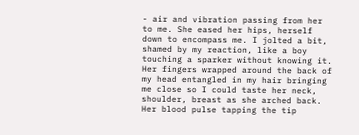- air and vibration passing from her to me. She eased her hips, herself down to encompass me. I jolted a bit, shamed by my reaction, like a boy touching a sparker without knowing it. Her fingers wrapped around the back of my head entangled in my hair bringing me close so I could taste her neck, shoulder, breast as she arched back. Her blood pulse tapping the tip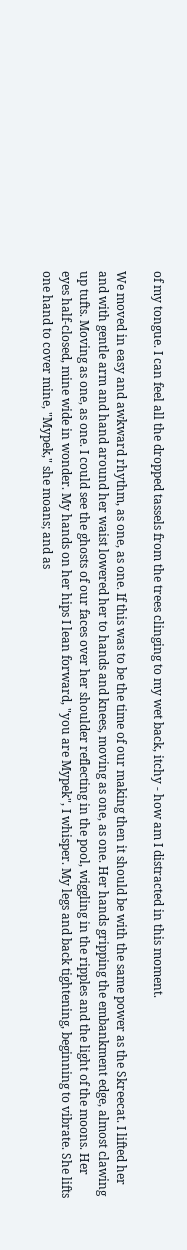of my tongue. I can feel all the dropped tassels from the trees clinging to my wet back, itchy - how am I distracted in this moment.

We moved in easy and awkward rhythm, as one, as one. If this was to be the time of our making then it should be with the same power as the Skreecat. I lifted her and with gentle arm and hand around her waist lowered her to hands and knees, moving as one, as one. Her hands gripping the embankment edge, almost clawing up tufts. Moving as one, as one. I could see the ghosts of our faces over her shoulder reflecting in the pool, wiggling in the ripples and the light of the moons. Her eyes half-closed, mine wide in wonder. My hands on her hips I lean forward, "you are Mypek", I whisper. My legs and back tightening, beginning to vibrate. She lifts one hand to cover mine, "Mypek," she moans; and as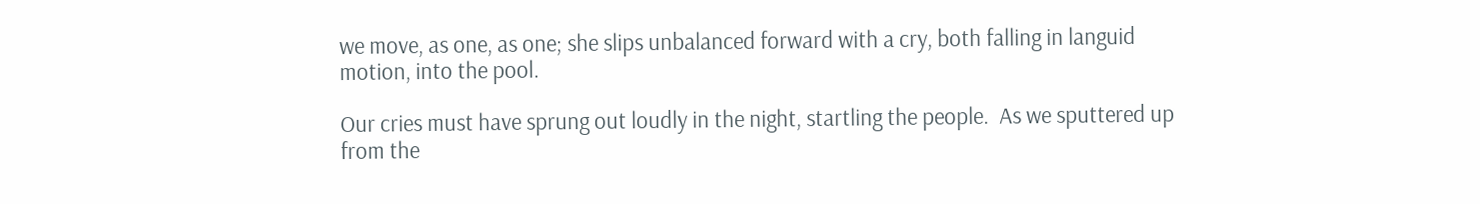we move, as one, as one; she slips unbalanced forward with a cry, both falling in languid motion, into the pool.

Our cries must have sprung out loudly in the night, startling the people.  As we sputtered up from the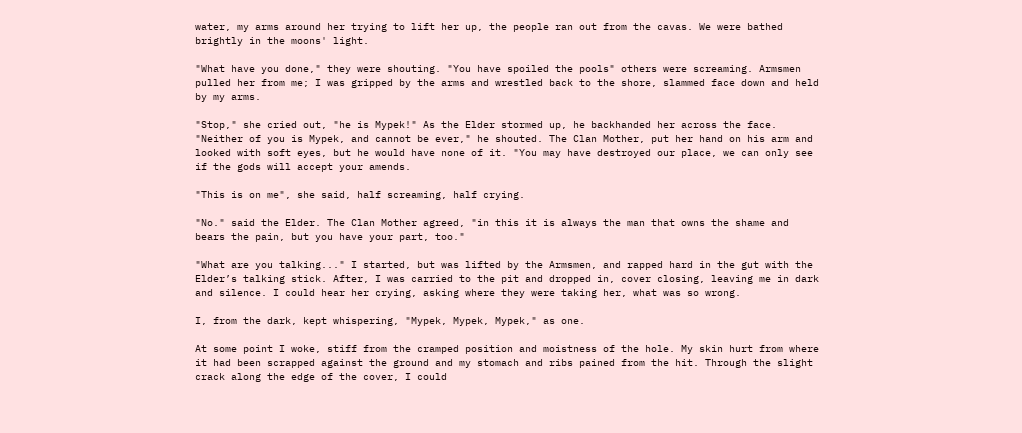water, my arms around her trying to lift her up, the people ran out from the cavas. We were bathed brightly in the moons' light.

"What have you done," they were shouting. "You have spoiled the pools" others were screaming. Armsmen pulled her from me; I was gripped by the arms and wrestled back to the shore, slammed face down and held by my arms.

"Stop," she cried out, "he is Mypek!" As the Elder stormed up, he backhanded her across the face. "Neither of you is Mypek, and cannot be ever," he shouted. The Clan Mother, put her hand on his arm and looked with soft eyes, but he would have none of it. "You may have destroyed our place, we can only see if the gods will accept your amends.

"This is on me", she said, half screaming, half crying.

"No." said the Elder. The Clan Mother agreed, "in this it is always the man that owns the shame and bears the pain, but you have your part, too."

"What are you talking..." I started, but was lifted by the Armsmen, and rapped hard in the gut with the Elder’s talking stick. After, I was carried to the pit and dropped in, cover closing, leaving me in dark and silence. I could hear her crying, asking where they were taking her, what was so wrong.

I, from the dark, kept whispering, "Mypek, Mypek, Mypek," as one.

At some point I woke, stiff from the cramped position and moistness of the hole. My skin hurt from where it had been scrapped against the ground and my stomach and ribs pained from the hit. Through the slight crack along the edge of the cover, I could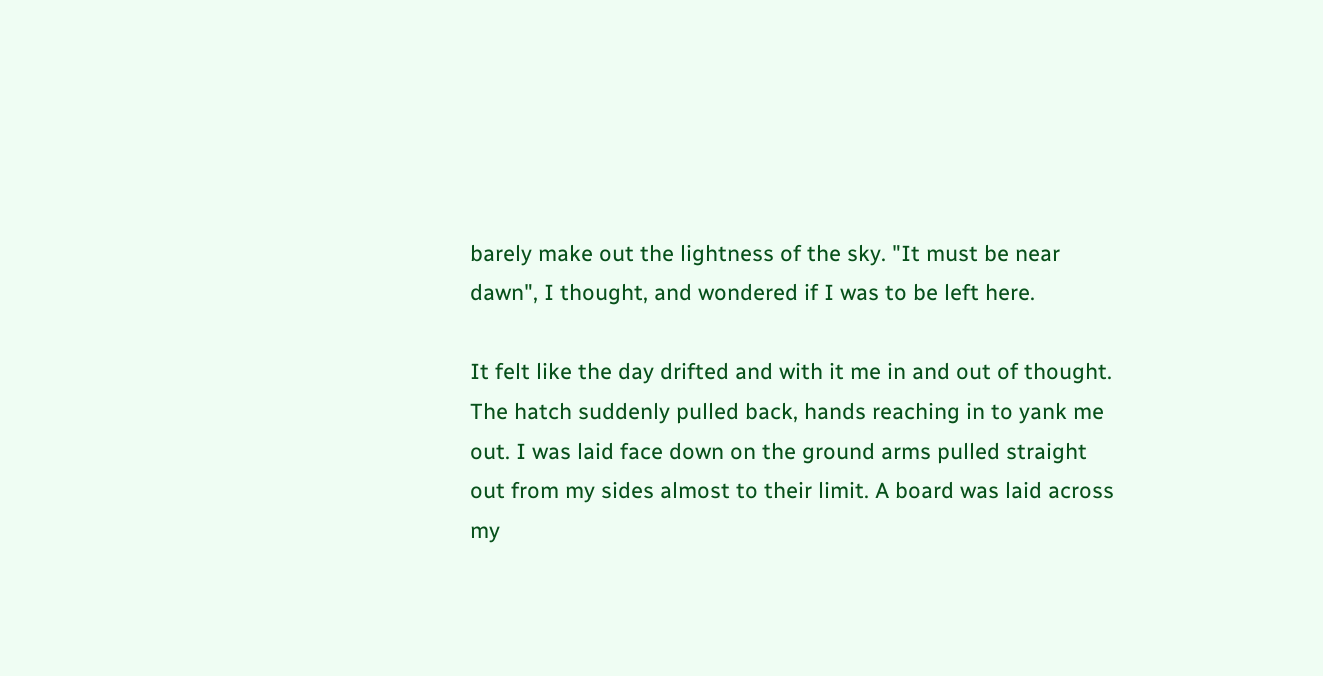barely make out the lightness of the sky. "It must be near dawn", I thought, and wondered if I was to be left here.

It felt like the day drifted and with it me in and out of thought. The hatch suddenly pulled back, hands reaching in to yank me out. I was laid face down on the ground arms pulled straight out from my sides almost to their limit. A board was laid across my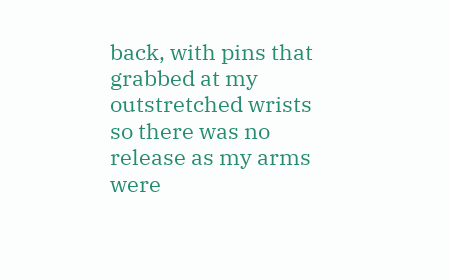back, with pins that grabbed at my outstretched wrists so there was no release as my arms were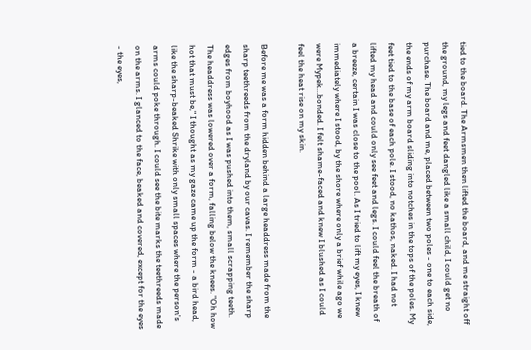tied to the board. The Armsmen then lifted the board, and me straight off the ground, my legs and feet dangled like a small child, I could get no purchase. The board and me, placed between two poles - one to each side, the ends of my arm board sliding into notches in the tops of the poles. My feet tied to the base of each pole. I stood, no kathos, naked. I had not lifted my head and could only see feet and legs. I could feel the breath of a breeze, certain I was close to the pool. As I tried to lift my eyes, I knew immediately where I stood, by the shore where only a brief while ago we were Mypek…bonded. I felt shame-faced and knew I blushed as I could feel the heat rise on my skin.

Before me was a form hidden behind a large headdress made from the sharp teethreeds from the dryland by our cavas. I remember the sharp edges from boyhood as I was pushed into them, small scrapping teeth. The headdress was lowered over a form, falling below the knees. "Oh how hot that must be," I thought as my gaze came up the form - a bird head, like the sharp-beaked Shrike with only small spaces where the person's arms could poke through. I could see the bite marks the teethreeds made on the arms. I glanced to the face, beaked and covered, except for the eyes - the eyes,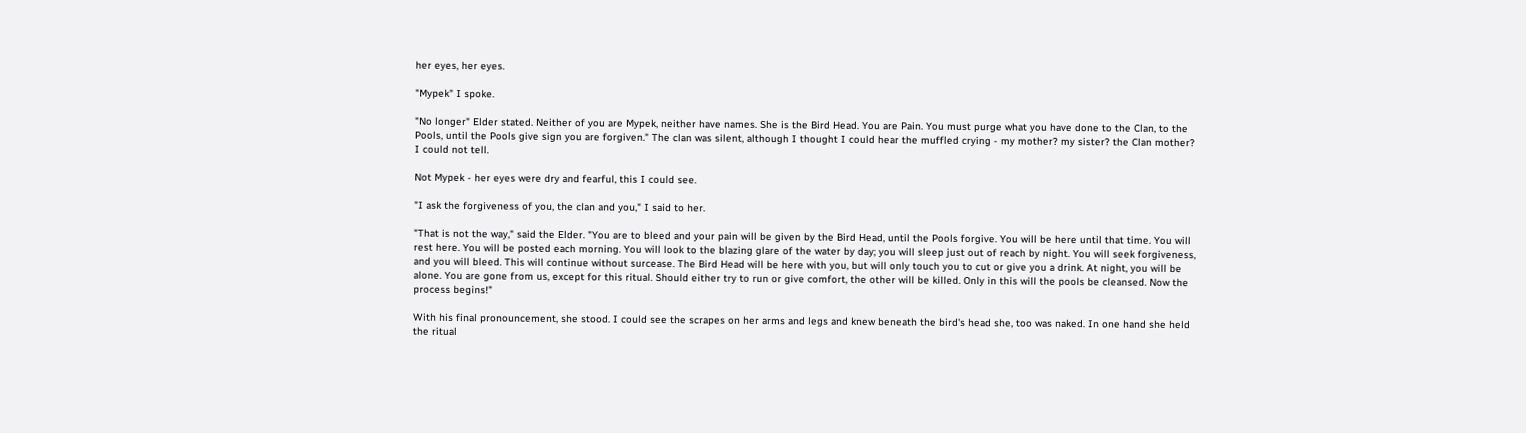her eyes, her eyes.

"Mypek" I spoke.

"No longer" Elder stated. Neither of you are Mypek, neither have names. She is the Bird Head. You are Pain. You must purge what you have done to the Clan, to the Pools, until the Pools give sign you are forgiven." The clan was silent, although I thought I could hear the muffled crying - my mother? my sister? the Clan mother? I could not tell.

Not Mypek - her eyes were dry and fearful, this I could see.

"I ask the forgiveness of you, the clan and you," I said to her.

"That is not the way," said the Elder. "You are to bleed and your pain will be given by the Bird Head, until the Pools forgive. You will be here until that time. You will rest here. You will be posted each morning. You will look to the blazing glare of the water by day; you will sleep just out of reach by night. You will seek forgiveness, and you will bleed. This will continue without surcease. The Bird Head will be here with you, but will only touch you to cut or give you a drink. At night, you will be alone. You are gone from us, except for this ritual. Should either try to run or give comfort, the other will be killed. Only in this will the pools be cleansed. Now the process begins!"

With his final pronouncement, she stood. I could see the scrapes on her arms and legs and knew beneath the bird's head she, too was naked. In one hand she held the ritual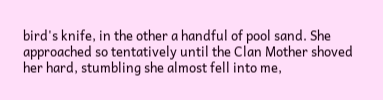bird's knife, in the other a handful of pool sand. She approached so tentatively until the Clan Mother shoved her hard, stumbling she almost fell into me,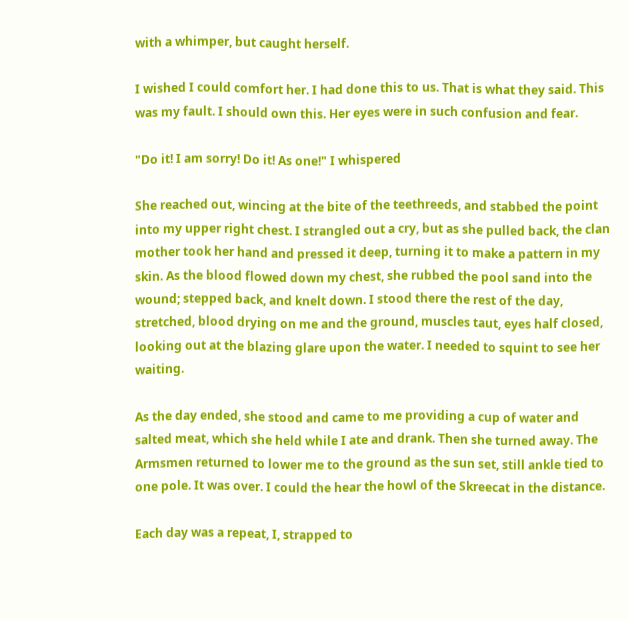with a whimper, but caught herself.

I wished I could comfort her. I had done this to us. That is what they said. This was my fault. I should own this. Her eyes were in such confusion and fear.

"Do it! I am sorry! Do it! As one!" I whispered

She reached out, wincing at the bite of the teethreeds, and stabbed the point into my upper right chest. I strangled out a cry, but as she pulled back, the clan mother took her hand and pressed it deep, turning it to make a pattern in my skin. As the blood flowed down my chest, she rubbed the pool sand into the wound; stepped back, and knelt down. I stood there the rest of the day, stretched, blood drying on me and the ground, muscles taut, eyes half closed, looking out at the blazing glare upon the water. I needed to squint to see her waiting.

As the day ended, she stood and came to me providing a cup of water and salted meat, which she held while I ate and drank. Then she turned away. The Armsmen returned to lower me to the ground as the sun set, still ankle tied to one pole. It was over. I could the hear the howl of the Skreecat in the distance.

Each day was a repeat, I, strapped to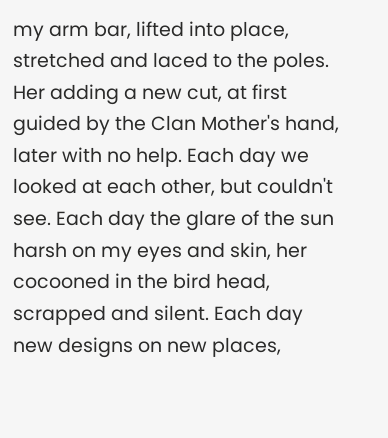my arm bar, lifted into place, stretched and laced to the poles. Her adding a new cut, at first guided by the Clan Mother's hand, later with no help. Each day we looked at each other, but couldn't see. Each day the glare of the sun harsh on my eyes and skin, her cocooned in the bird head, scrapped and silent. Each day new designs on new places,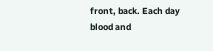front, back. Each day blood and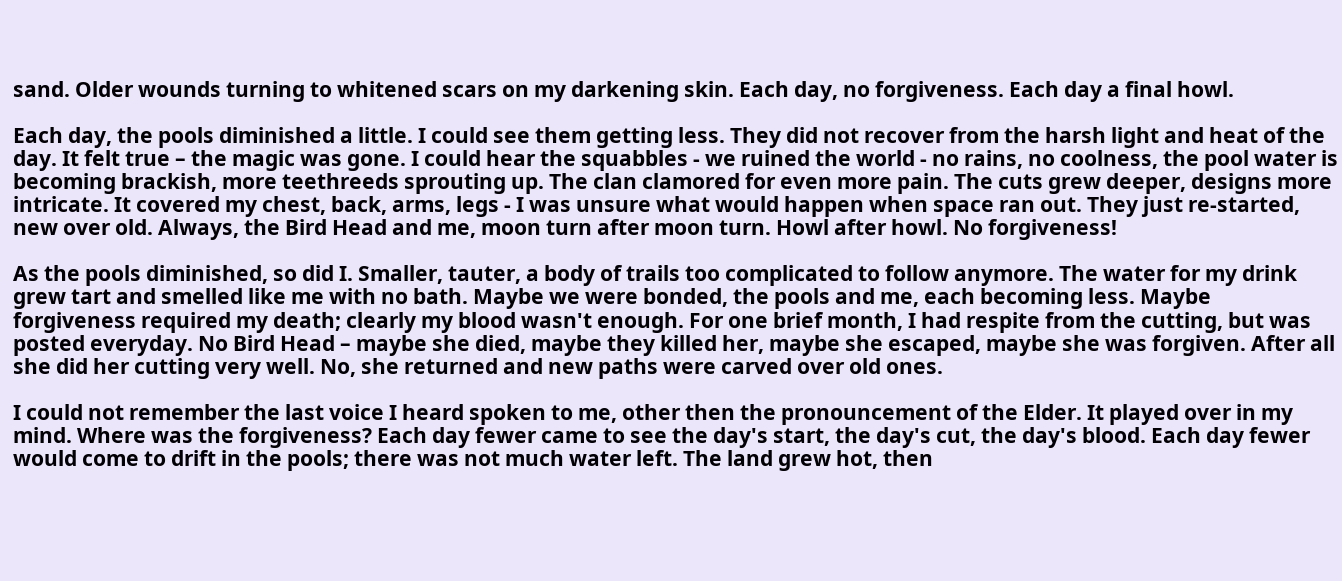sand. Older wounds turning to whitened scars on my darkening skin. Each day, no forgiveness. Each day a final howl.

Each day, the pools diminished a little. I could see them getting less. They did not recover from the harsh light and heat of the day. It felt true – the magic was gone. I could hear the squabbles - we ruined the world - no rains, no coolness, the pool water is becoming brackish, more teethreeds sprouting up. The clan clamored for even more pain. The cuts grew deeper, designs more intricate. It covered my chest, back, arms, legs - I was unsure what would happen when space ran out. They just re-started, new over old. Always, the Bird Head and me, moon turn after moon turn. Howl after howl. No forgiveness!

As the pools diminished, so did I. Smaller, tauter, a body of trails too complicated to follow anymore. The water for my drink grew tart and smelled like me with no bath. Maybe we were bonded, the pools and me, each becoming less. Maybe forgiveness required my death; clearly my blood wasn't enough. For one brief month, I had respite from the cutting, but was posted everyday. No Bird Head – maybe she died, maybe they killed her, maybe she escaped, maybe she was forgiven. After all she did her cutting very well. No, she returned and new paths were carved over old ones.

I could not remember the last voice I heard spoken to me, other then the pronouncement of the Elder. It played over in my mind. Where was the forgiveness? Each day fewer came to see the day's start, the day's cut, the day's blood. Each day fewer would come to drift in the pools; there was not much water left. The land grew hot, then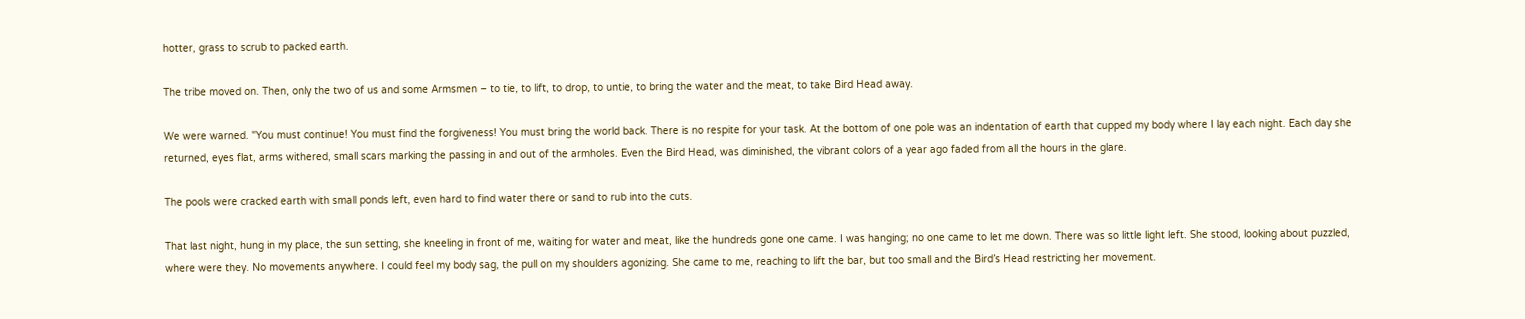hotter, grass to scrub to packed earth.

The tribe moved on. Then, only the two of us and some Armsmen – to tie, to lift, to drop, to untie, to bring the water and the meat, to take Bird Head away.

We were warned. "You must continue! You must find the forgiveness! You must bring the world back. There is no respite for your task. At the bottom of one pole was an indentation of earth that cupped my body where I lay each night. Each day she returned, eyes flat, arms withered, small scars marking the passing in and out of the armholes. Even the Bird Head, was diminished, the vibrant colors of a year ago faded from all the hours in the glare.

The pools were cracked earth with small ponds left, even hard to find water there or sand to rub into the cuts.

That last night, hung in my place, the sun setting, she kneeling in front of me, waiting for water and meat, like the hundreds gone one came. I was hanging; no one came to let me down. There was so little light left. She stood, looking about puzzled, where were they. No movements anywhere. I could feel my body sag, the pull on my shoulders agonizing. She came to me, reaching to lift the bar, but too small and the Bird’s Head restricting her movement.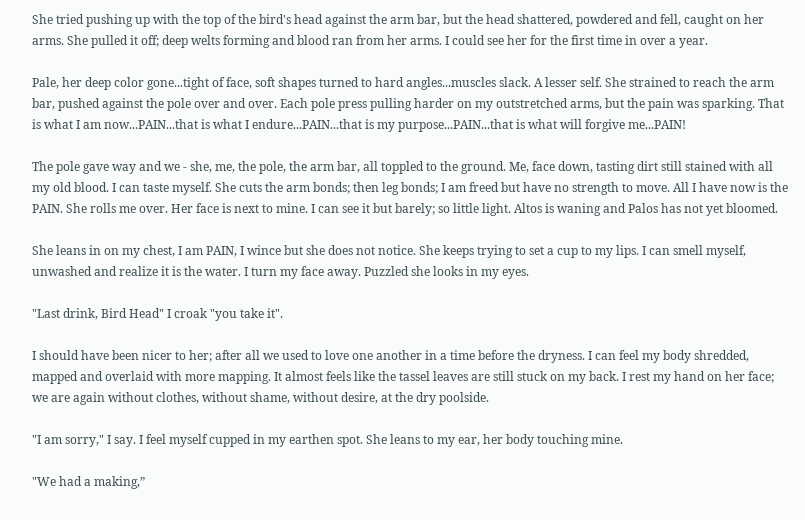She tried pushing up with the top of the bird's head against the arm bar, but the head shattered, powdered and fell, caught on her arms. She pulled it off; deep welts forming and blood ran from her arms. I could see her for the first time in over a year.

Pale, her deep color gone...tight of face, soft shapes turned to hard angles...muscles slack. A lesser self. She strained to reach the arm bar, pushed against the pole over and over. Each pole press pulling harder on my outstretched arms, but the pain was sparking. That is what I am now...PAIN...that is what I endure...PAIN...that is my purpose...PAIN...that is what will forgive me...PAIN!

The pole gave way and we - she, me, the pole, the arm bar, all toppled to the ground. Me, face down, tasting dirt still stained with all my old blood. I can taste myself. She cuts the arm bonds; then leg bonds; I am freed but have no strength to move. All I have now is the PAIN. She rolls me over. Her face is next to mine. I can see it but barely; so little light. Altos is waning and Palos has not yet bloomed.

She leans in on my chest, I am PAIN, I wince but she does not notice. She keeps trying to set a cup to my lips. I can smell myself, unwashed and realize it is the water. I turn my face away. Puzzled she looks in my eyes.

"Last drink, Bird Head" I croak "you take it".

I should have been nicer to her; after all we used to love one another in a time before the dryness. I can feel my body shredded, mapped and overlaid with more mapping. It almost feels like the tassel leaves are still stuck on my back. I rest my hand on her face; we are again without clothes, without shame, without desire, at the dry poolside.

"I am sorry," I say. I feel myself cupped in my earthen spot. She leans to my ear, her body touching mine.

"We had a making,”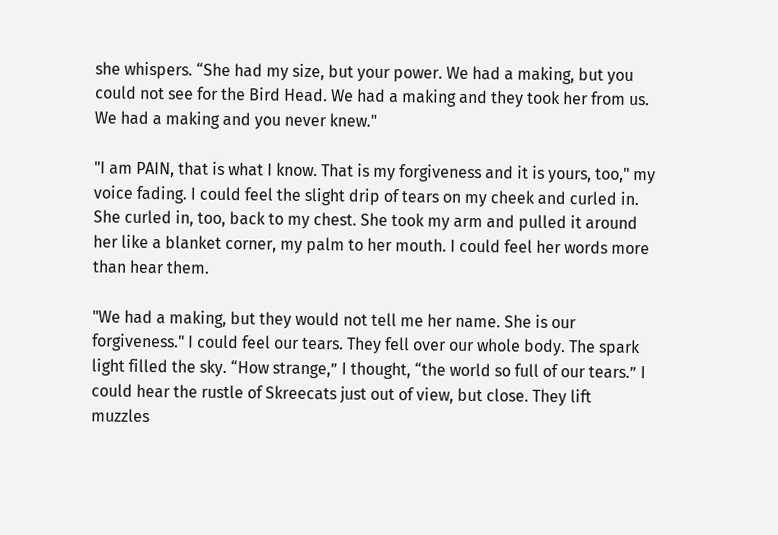she whispers. “She had my size, but your power. We had a making, but you could not see for the Bird Head. We had a making and they took her from us. We had a making and you never knew."

"I am PAIN, that is what I know. That is my forgiveness and it is yours, too," my voice fading. I could feel the slight drip of tears on my cheek and curled in. She curled in, too, back to my chest. She took my arm and pulled it around her like a blanket corner, my palm to her mouth. I could feel her words more than hear them.

"We had a making, but they would not tell me her name. She is our forgiveness." I could feel our tears. They fell over our whole body. The spark light filled the sky. “How strange,” I thought, “the world so full of our tears.” I could hear the rustle of Skreecats just out of view, but close. They lift muzzles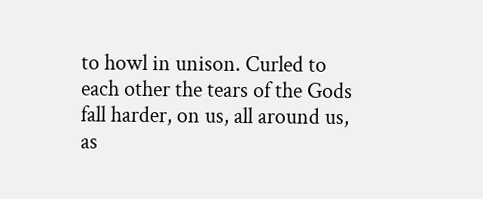to howl in unison. Curled to each other the tears of the Gods fall harder, on us, all around us, as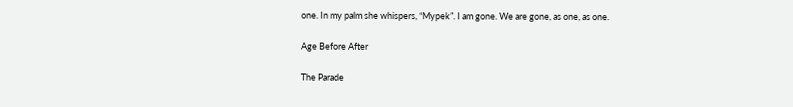one. In my palm she whispers, “Mypek”. I am gone. We are gone, as one, as one.

Age Before After

The Parade